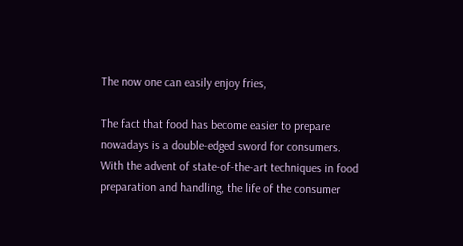The now one can easily enjoy fries,

The fact that food has become easier to prepare nowadays is a double-edged sword for consumers.
With the advent of state-of-the-art techniques in food preparation and handling, the life of the consumer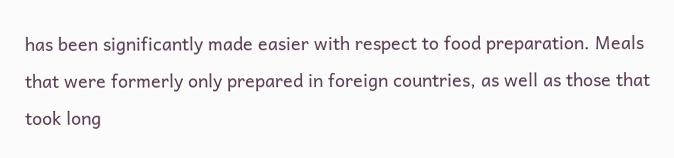has been significantly made easier with respect to food preparation. Meals that were formerly only prepared in foreign countries, as well as those that took long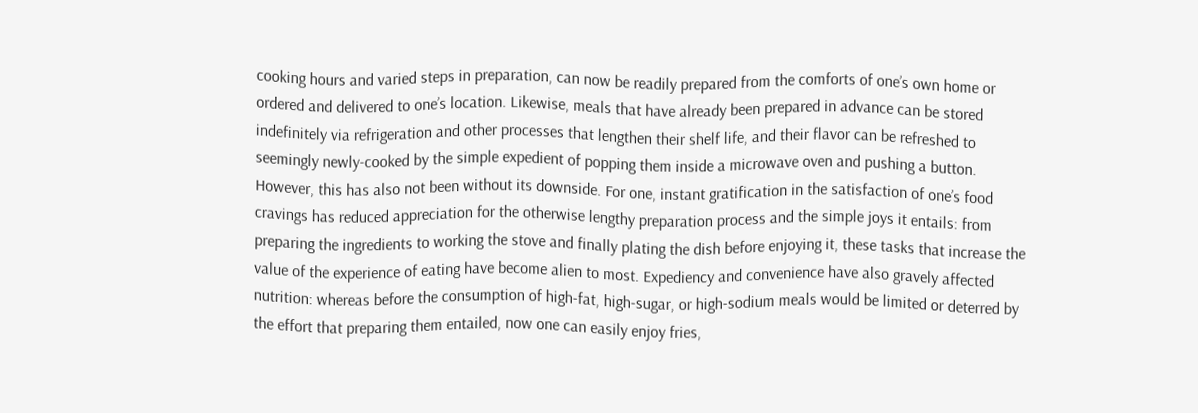cooking hours and varied steps in preparation, can now be readily prepared from the comforts of one’s own home or ordered and delivered to one’s location. Likewise, meals that have already been prepared in advance can be stored indefinitely via refrigeration and other processes that lengthen their shelf life, and their flavor can be refreshed to seemingly newly-cooked by the simple expedient of popping them inside a microwave oven and pushing a button.
However, this has also not been without its downside. For one, instant gratification in the satisfaction of one’s food cravings has reduced appreciation for the otherwise lengthy preparation process and the simple joys it entails: from preparing the ingredients to working the stove and finally plating the dish before enjoying it, these tasks that increase the value of the experience of eating have become alien to most. Expediency and convenience have also gravely affected nutrition: whereas before the consumption of high-fat, high-sugar, or high-sodium meals would be limited or deterred by the effort that preparing them entailed, now one can easily enjoy fries,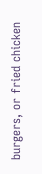burgers, or fried chicken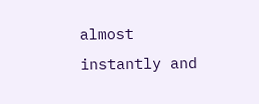almost instantly and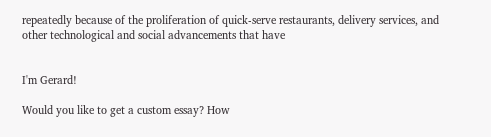repeatedly because of the proliferation of quick-serve restaurants, delivery services, and other technological and social advancements that have


I'm Gerard!

Would you like to get a custom essay? How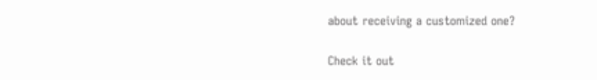about receiving a customized one?

Check it out